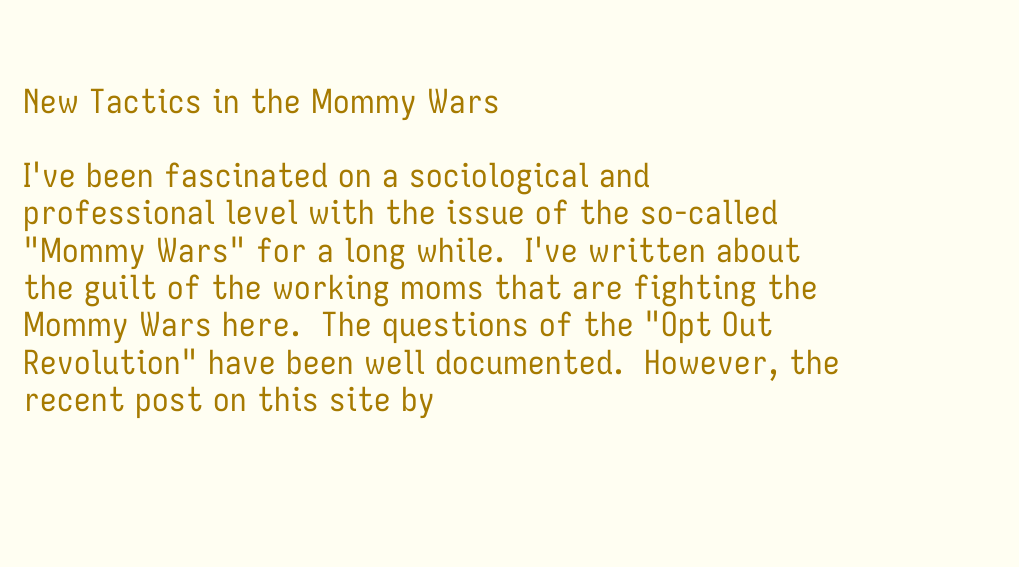New Tactics in the Mommy Wars

I've been fascinated on a sociological and professional level with the issue of the so-called "Mommy Wars" for a long while.  I've written about the guilt of the working moms that are fighting the Mommy Wars here.  The questions of the "Opt Out Revolution" have been well documented.  However, the recent post on this site by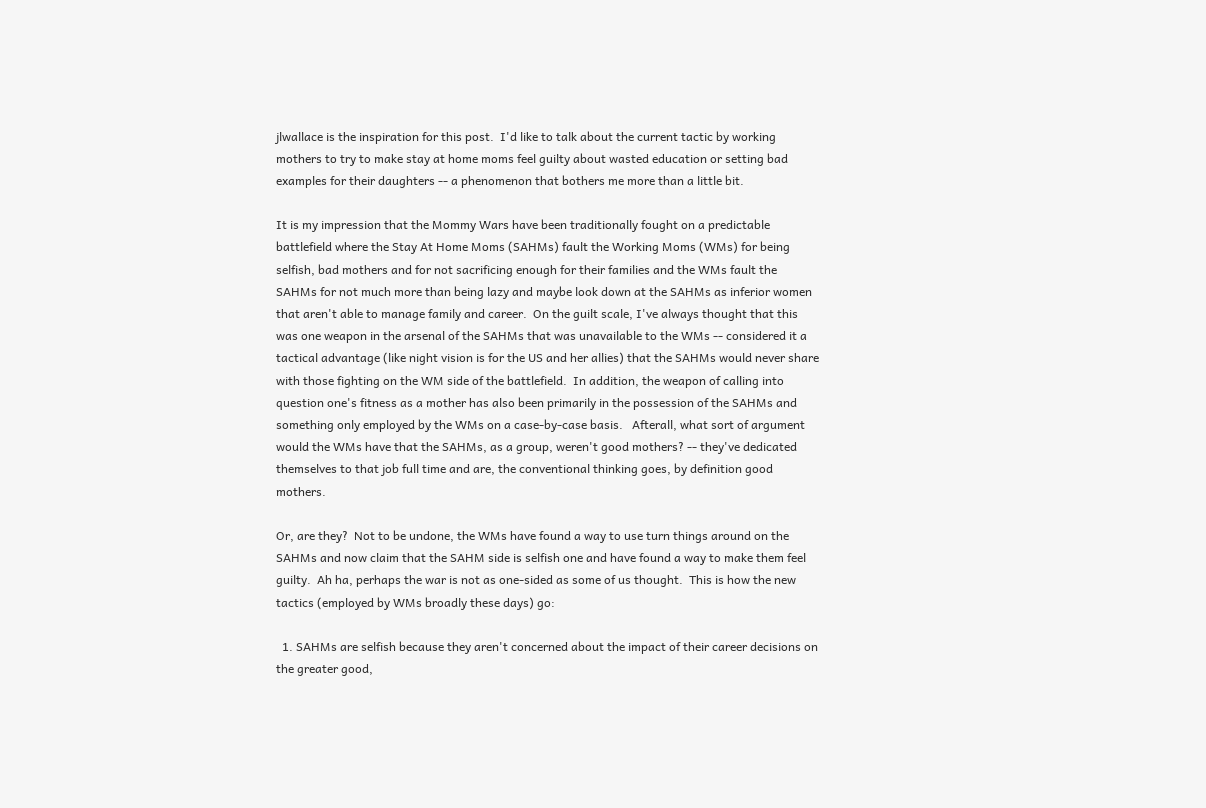jlwallace is the inspiration for this post.  I'd like to talk about the current tactic by working mothers to try to make stay at home moms feel guilty about wasted education or setting bad examples for their daughters -- a phenomenon that bothers me more than a little bit.

It is my impression that the Mommy Wars have been traditionally fought on a predictable battlefield where the Stay At Home Moms (SAHMs) fault the Working Moms (WMs) for being selfish, bad mothers and for not sacrificing enough for their families and the WMs fault the SAHMs for not much more than being lazy and maybe look down at the SAHMs as inferior women that aren't able to manage family and career.  On the guilt scale, I've always thought that this was one weapon in the arsenal of the SAHMs that was unavailable to the WMs -- considered it a tactical advantage (like night vision is for the US and her allies) that the SAHMs would never share with those fighting on the WM side of the battlefield.  In addition, the weapon of calling into question one's fitness as a mother has also been primarily in the possession of the SAHMs and something only employed by the WMs on a case-by-case basis.   Afterall, what sort of argument would the WMs have that the SAHMs, as a group, weren't good mothers? -- they've dedicated themselves to that job full time and are, the conventional thinking goes, by definition good mothers.

Or, are they?  Not to be undone, the WMs have found a way to use turn things around on the SAHMs and now claim that the SAHM side is selfish one and have found a way to make them feel guilty.  Ah ha, perhaps the war is not as one-sided as some of us thought.  This is how the new tactics (employed by WMs broadly these days) go:

  1. SAHMs are selfish because they aren't concerned about the impact of their career decisions on the greater good,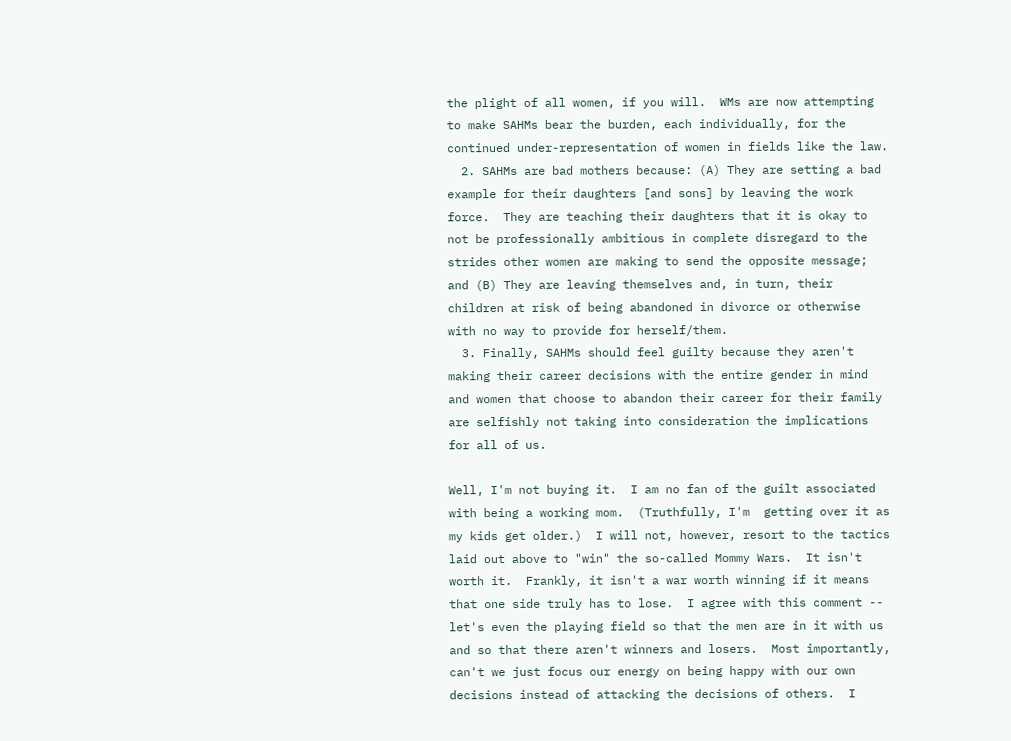the plight of all women, if you will.  WMs are now attempting to make SAHMs bear the burden, each individually, for the continued under-representation of women in fields like the law.
  2. SAHMs are bad mothers because: (A) They are setting a bad example for their daughters [and sons] by leaving the work force.  They are teaching their daughters that it is okay to not be professionally ambitious in complete disregard to the strides other women are making to send the opposite message; and (B) They are leaving themselves and, in turn, their children at risk of being abandoned in divorce or otherwise with no way to provide for herself/them.
  3. Finally, SAHMs should feel guilty because they aren't making their career decisions with the entire gender in mind and women that choose to abandon their career for their family are selfishly not taking into consideration the implications for all of us.

Well, I'm not buying it.  I am no fan of the guilt associated with being a working mom.  (Truthfully, I'm  getting over it as my kids get older.)  I will not, however, resort to the tactics laid out above to "win" the so-called Mommy Wars.  It isn't worth it.  Frankly, it isn't a war worth winning if it means that one side truly has to lose.  I agree with this comment -- let's even the playing field so that the men are in it with us and so that there aren't winners and losers.  Most importantly, can't we just focus our energy on being happy with our own decisions instead of attacking the decisions of others.  I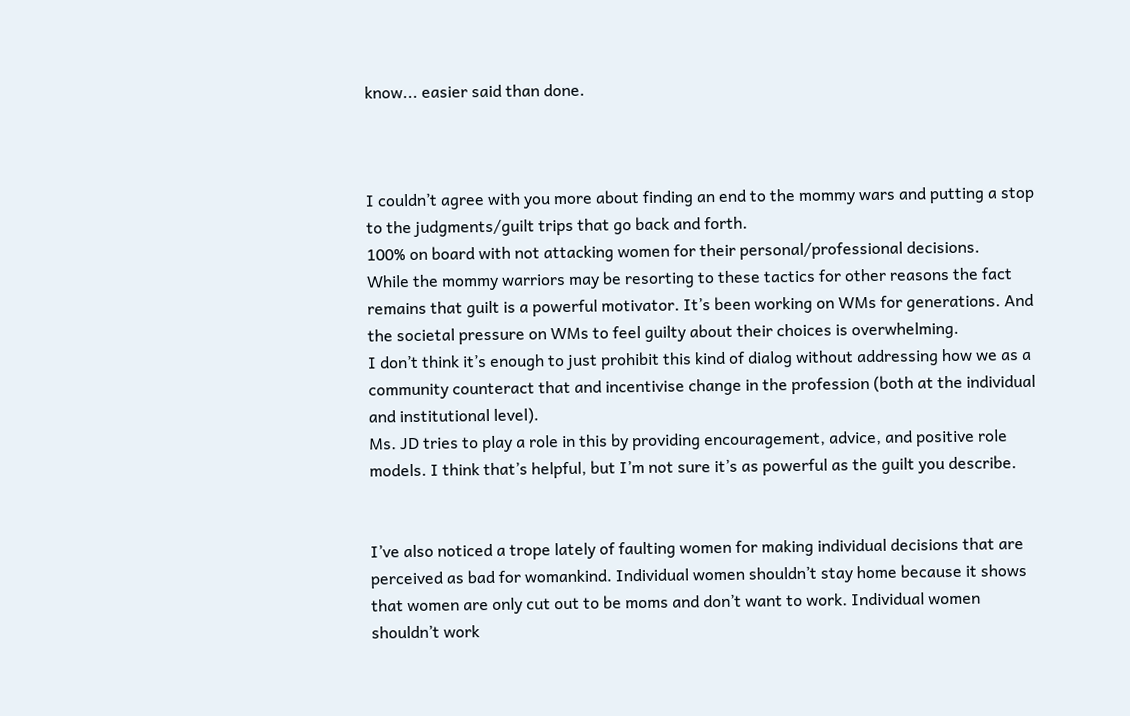know... easier said than done.



I couldn’t agree with you more about finding an end to the mommy wars and putting a stop to the judgments/guilt trips that go back and forth.
100% on board with not attacking women for their personal/professional decisions.
While the mommy warriors may be resorting to these tactics for other reasons the fact remains that guilt is a powerful motivator. It’s been working on WMs for generations. And the societal pressure on WMs to feel guilty about their choices is overwhelming.
I don’t think it’s enough to just prohibit this kind of dialog without addressing how we as a community counteract that and incentivise change in the profession (both at the individual and institutional level).
Ms. JD tries to play a role in this by providing encouragement, advice, and positive role models. I think that’s helpful, but I’m not sure it’s as powerful as the guilt you describe.


I’ve also noticed a trope lately of faulting women for making individual decisions that are perceived as bad for womankind. Individual women shouldn’t stay home because it shows that women are only cut out to be moms and don’t want to work. Individual women shouldn’t work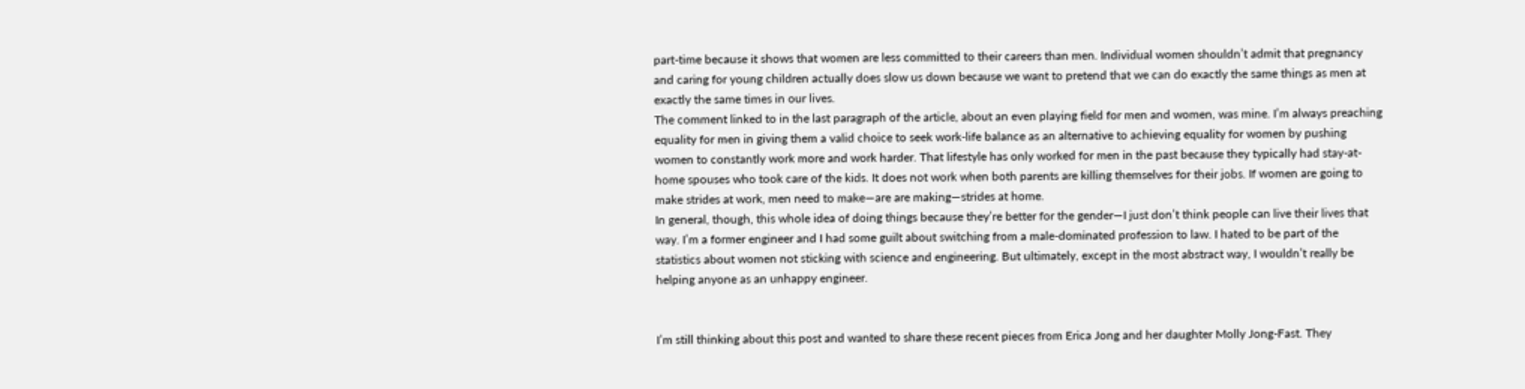part-time because it shows that women are less committed to their careers than men. Individual women shouldn’t admit that pregnancy and caring for young children actually does slow us down because we want to pretend that we can do exactly the same things as men at exactly the same times in our lives.
The comment linked to in the last paragraph of the article, about an even playing field for men and women, was mine. I’m always preaching equality for men in giving them a valid choice to seek work-life balance as an alternative to achieving equality for women by pushing women to constantly work more and work harder. That lifestyle has only worked for men in the past because they typically had stay-at-home spouses who took care of the kids. It does not work when both parents are killing themselves for their jobs. If women are going to make strides at work, men need to make—are are making—strides at home.
In general, though, this whole idea of doing things because they’re better for the gender—I just don’t think people can live their lives that way. I’m a former engineer and I had some guilt about switching from a male-dominated profession to law. I hated to be part of the statistics about women not sticking with science and engineering. But ultimately, except in the most abstract way, I wouldn’t really be helping anyone as an unhappy engineer.


I’m still thinking about this post and wanted to share these recent pieces from Erica Jong and her daughter Molly Jong-Fast. They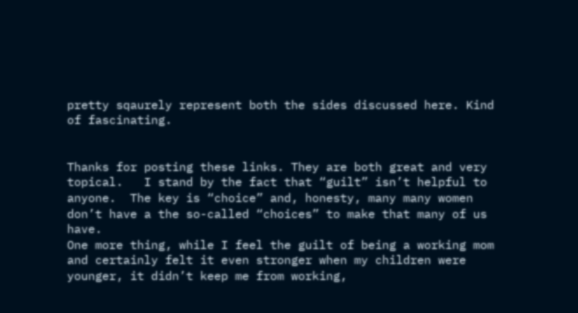pretty sqaurely represent both the sides discussed here. Kind of fascinating.


Thanks for posting these links. They are both great and very topical.   I stand by the fact that “guilt” isn’t helpful to anyone.  The key is “choice” and, honesty, many many women don’t have a the so-called “choices” to make that many of us have.
One more thing, while I feel the guilt of being a working mom and certainly felt it even stronger when my children were younger, it didn’t keep me from working,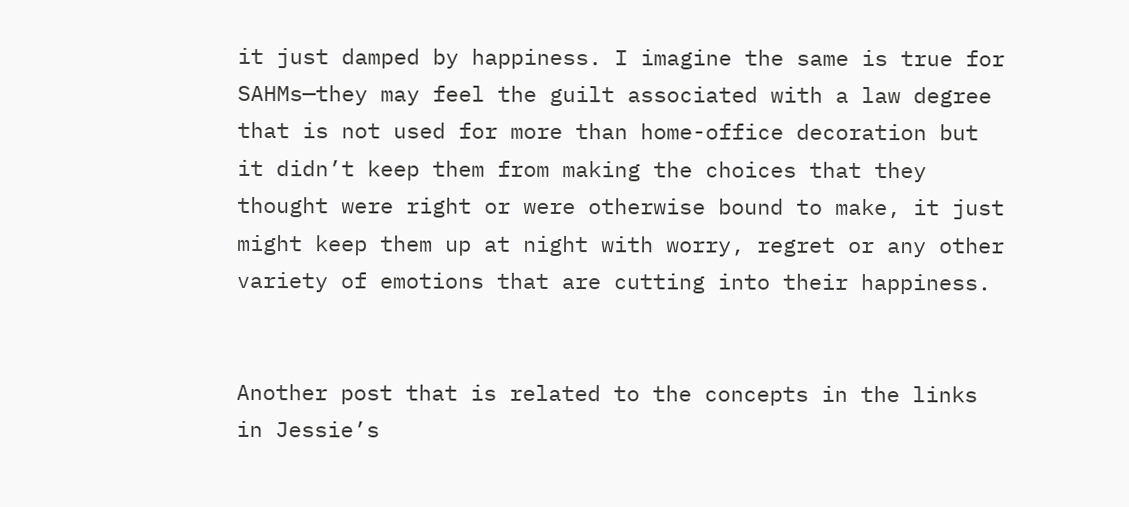it just damped by happiness. I imagine the same is true for SAHMs—they may feel the guilt associated with a law degree that is not used for more than home-office decoration but it didn’t keep them from making the choices that they thought were right or were otherwise bound to make, it just might keep them up at night with worry, regret or any other variety of emotions that are cutting into their happiness.


Another post that is related to the concepts in the links in Jessie’s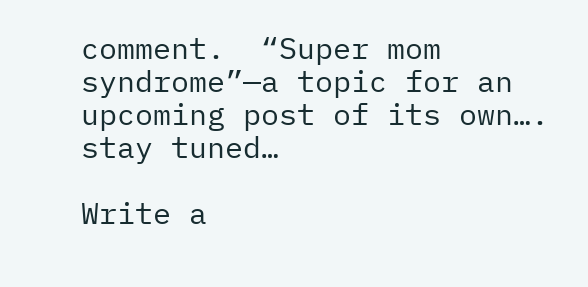comment.  “Super mom syndrome”—a topic for an upcoming post of its own…. stay tuned…

Write a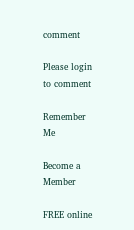comment

Please login to comment

Remember Me

Become a Member

FREE online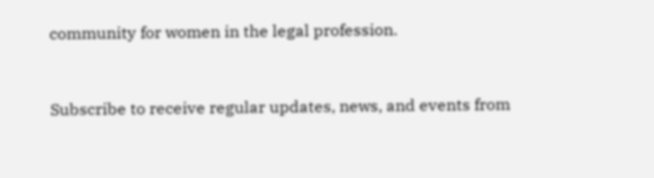community for women in the legal profession.



Subscribe to receive regular updates, news, and events from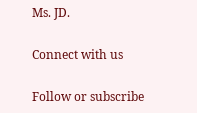Ms. JD.

Connect with us

Follow or subscribe